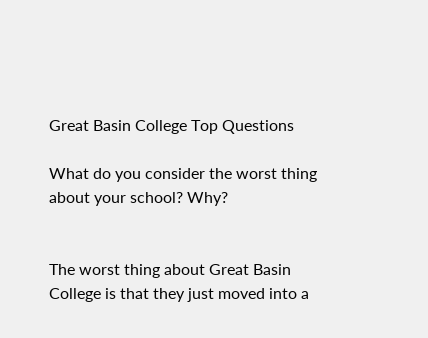Great Basin College Top Questions

What do you consider the worst thing about your school? Why?


The worst thing about Great Basin College is that they just moved into a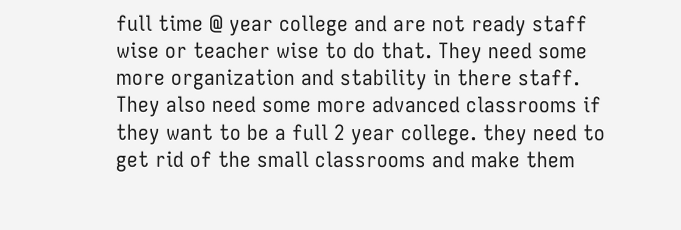full time @ year college and are not ready staff wise or teacher wise to do that. They need some more organization and stability in there staff. They also need some more advanced classrooms if they want to be a full 2 year college. they need to get rid of the small classrooms and make them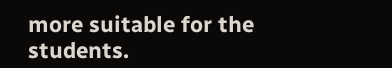more suitable for the students.